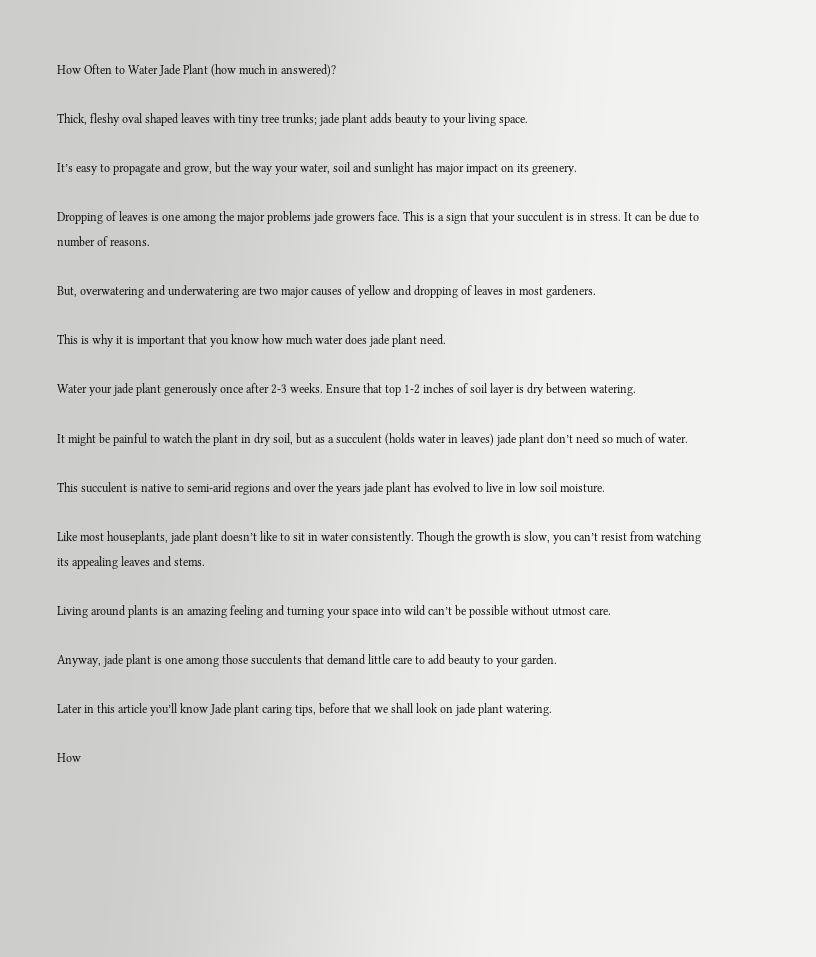How Often to Water Jade Plant (how much in answered)?

Thick, fleshy oval shaped leaves with tiny tree trunks; jade plant adds beauty to your living space.

It’s easy to propagate and grow, but the way your water, soil and sunlight has major impact on its greenery.

Dropping of leaves is one among the major problems jade growers face. This is a sign that your succulent is in stress. It can be due to number of reasons.

But, overwatering and underwatering are two major causes of yellow and dropping of leaves in most gardeners.

This is why it is important that you know how much water does jade plant need.

Water your jade plant generously once after 2-3 weeks. Ensure that top 1-2 inches of soil layer is dry between watering.

It might be painful to watch the plant in dry soil, but as a succulent (holds water in leaves) jade plant don’t need so much of water.

This succulent is native to semi-arid regions and over the years jade plant has evolved to live in low soil moisture.

Like most houseplants, jade plant doesn’t like to sit in water consistently. Though the growth is slow, you can’t resist from watching its appealing leaves and stems.

Living around plants is an amazing feeling and turning your space into wild can’t be possible without utmost care.

Anyway, jade plant is one among those succulents that demand little care to add beauty to your garden.

Later in this article you’ll know Jade plant caring tips, before that we shall look on jade plant watering.

How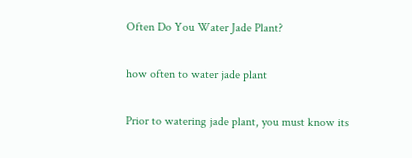Often Do You Water Jade Plant?

how often to water jade plant

Prior to watering jade plant, you must know its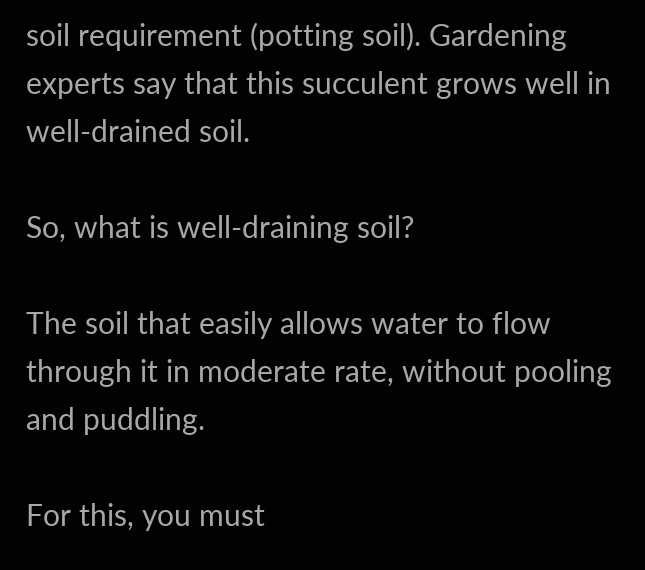soil requirement (potting soil). Gardening experts say that this succulent grows well in well-drained soil.

So, what is well-draining soil?

The soil that easily allows water to flow through it in moderate rate, without pooling and puddling.

For this, you must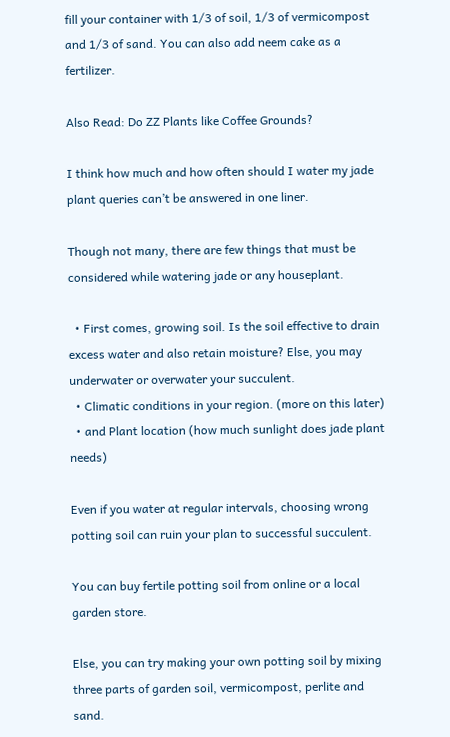fill your container with 1/3 of soil, 1/3 of vermicompost and 1/3 of sand. You can also add neem cake as a fertilizer.

Also Read: Do ZZ Plants like Coffee Grounds?

I think how much and how often should I water my jade plant queries can’t be answered in one liner.

Though not many, there are few things that must be considered while watering jade or any houseplant.

  • First comes, growing soil. Is the soil effective to drain excess water and also retain moisture? Else, you may underwater or overwater your succulent.
  • Climatic conditions in your region. (more on this later)
  • and Plant location (how much sunlight does jade plant needs)

Even if you water at regular intervals, choosing wrong potting soil can ruin your plan to successful succulent.

You can buy fertile potting soil from online or a local garden store.

Else, you can try making your own potting soil by mixing three parts of garden soil, vermicompost, perlite and sand.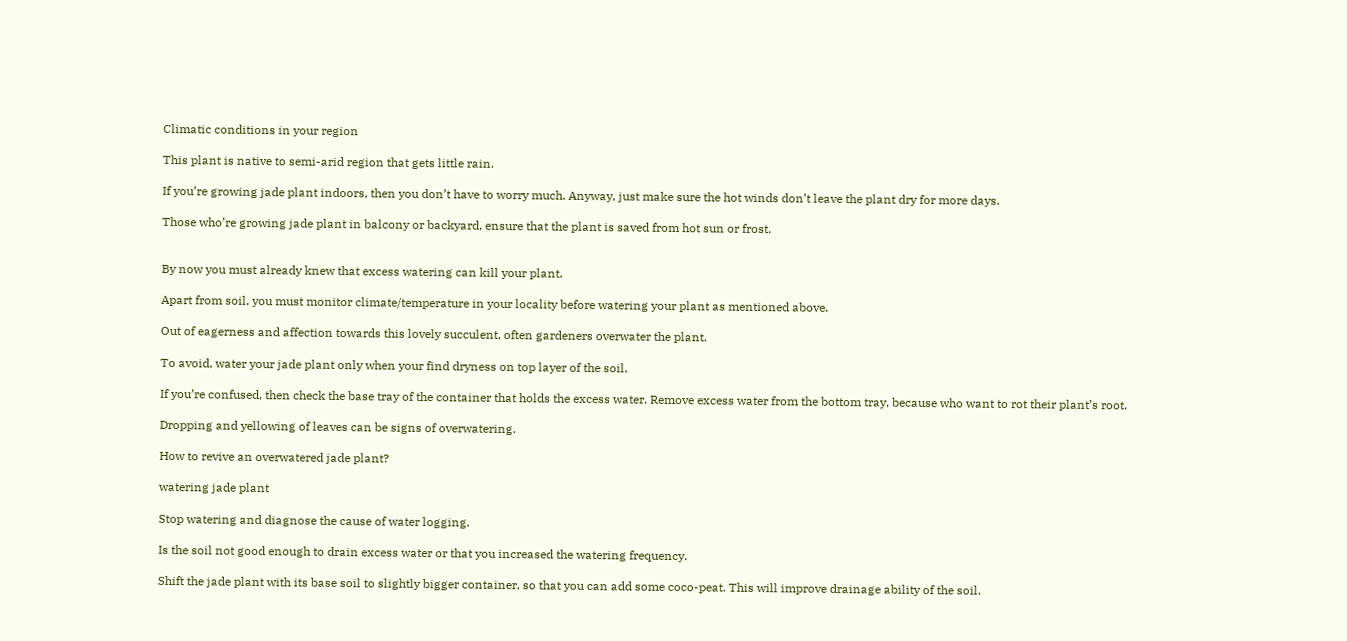Climatic conditions in your region

This plant is native to semi-arid region that gets little rain.

If you’re growing jade plant indoors, then you don’t have to worry much. Anyway, just make sure the hot winds don’t leave the plant dry for more days.

Those who’re growing jade plant in balcony or backyard, ensure that the plant is saved from hot sun or frost.


By now you must already knew that excess watering can kill your plant.

Apart from soil, you must monitor climate/temperature in your locality before watering your plant as mentioned above.

Out of eagerness and affection towards this lovely succulent, often gardeners overwater the plant.

To avoid, water your jade plant only when your find dryness on top layer of the soil.

If you’re confused, then check the base tray of the container that holds the excess water. Remove excess water from the bottom tray, because who want to rot their plant’s root.

Dropping and yellowing of leaves can be signs of overwatering.

How to revive an overwatered jade plant?

watering jade plant

Stop watering and diagnose the cause of water logging.

Is the soil not good enough to drain excess water or that you increased the watering frequency.

Shift the jade plant with its base soil to slightly bigger container, so that you can add some coco-peat. This will improve drainage ability of the soil.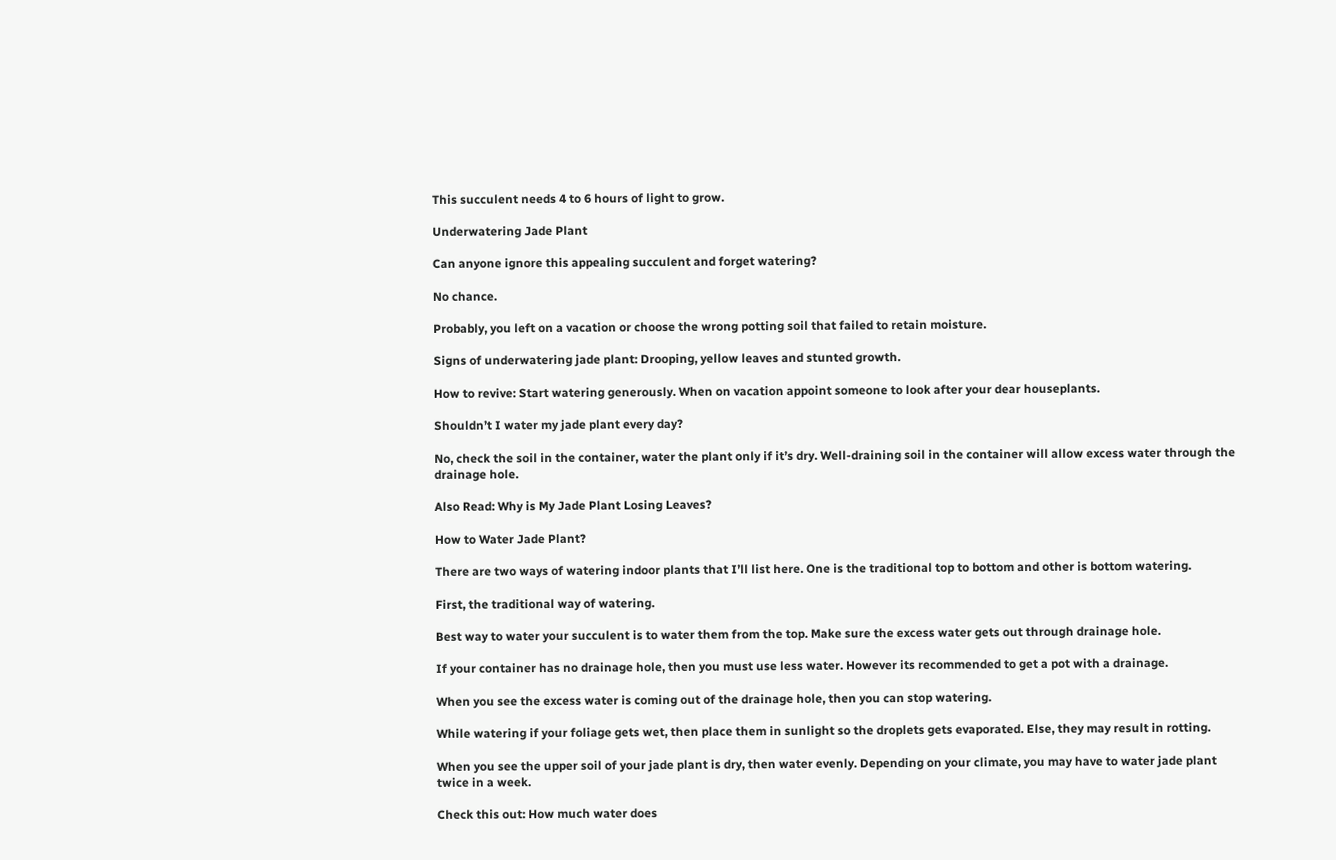This succulent needs 4 to 6 hours of light to grow.

Underwatering Jade Plant

Can anyone ignore this appealing succulent and forget watering?

No chance.

Probably, you left on a vacation or choose the wrong potting soil that failed to retain moisture.

Signs of underwatering jade plant: Drooping, yellow leaves and stunted growth.

How to revive: Start watering generously. When on vacation appoint someone to look after your dear houseplants.

Shouldn’t I water my jade plant every day?

No, check the soil in the container, water the plant only if it’s dry. Well-draining soil in the container will allow excess water through the drainage hole.

Also Read: Why is My Jade Plant Losing Leaves?

How to Water Jade Plant?

There are two ways of watering indoor plants that I’ll list here. One is the traditional top to bottom and other is bottom watering.

First, the traditional way of watering.

Best way to water your succulent is to water them from the top. Make sure the excess water gets out through drainage hole.

If your container has no drainage hole, then you must use less water. However its recommended to get a pot with a drainage.

When you see the excess water is coming out of the drainage hole, then you can stop watering.

While watering if your foliage gets wet, then place them in sunlight so the droplets gets evaporated. Else, they may result in rotting.

When you see the upper soil of your jade plant is dry, then water evenly. Depending on your climate, you may have to water jade plant twice in a week.

Check this out: How much water does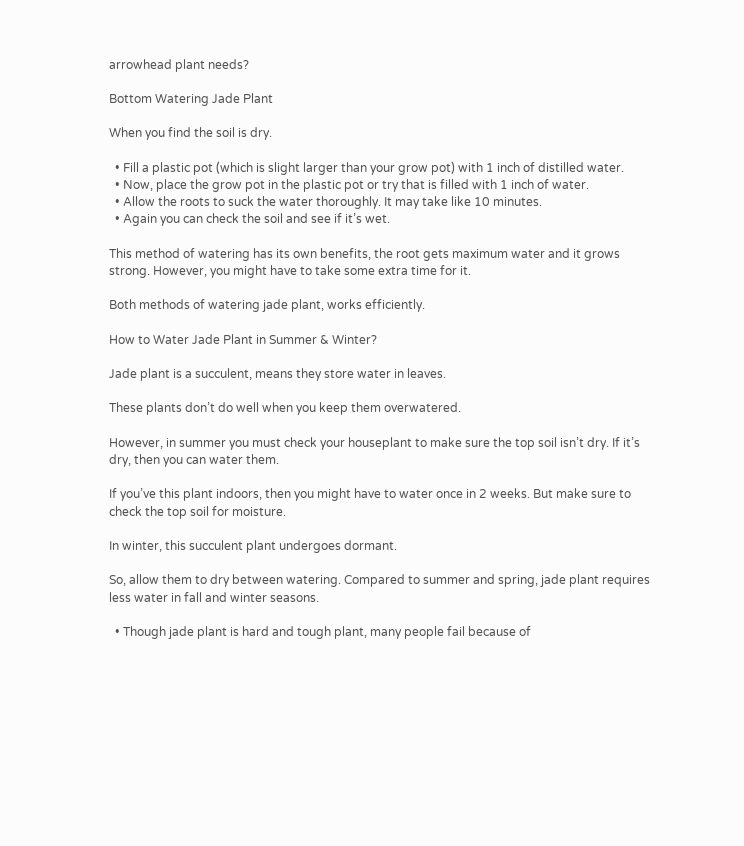arrowhead plant needs?

Bottom Watering Jade Plant

When you find the soil is dry.

  • Fill a plastic pot (which is slight larger than your grow pot) with 1 inch of distilled water.
  • Now, place the grow pot in the plastic pot or try that is filled with 1 inch of water.
  • Allow the roots to suck the water thoroughly. It may take like 10 minutes.
  • Again you can check the soil and see if it’s wet.

This method of watering has its own benefits, the root gets maximum water and it grows strong. However, you might have to take some extra time for it.

Both methods of watering jade plant, works efficiently.

How to Water Jade Plant in Summer & Winter?

Jade plant is a succulent, means they store water in leaves.

These plants don’t do well when you keep them overwatered.

However, in summer you must check your houseplant to make sure the top soil isn’t dry. If it’s dry, then you can water them.

If you’ve this plant indoors, then you might have to water once in 2 weeks. But make sure to check the top soil for moisture.

In winter, this succulent plant undergoes dormant.

So, allow them to dry between watering. Compared to summer and spring, jade plant requires less water in fall and winter seasons.

  • Though jade plant is hard and tough plant, many people fail because of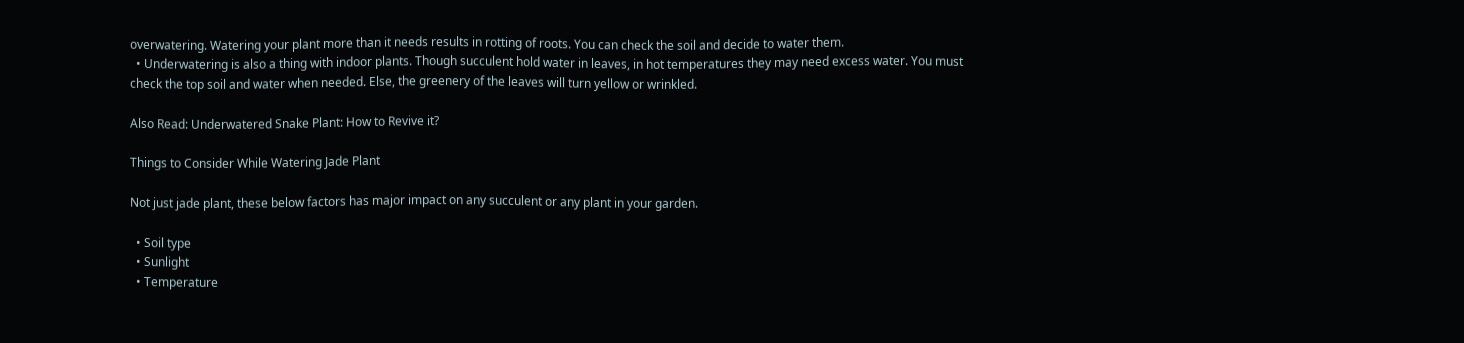overwatering. Watering your plant more than it needs results in rotting of roots. You can check the soil and decide to water them.
  • Underwatering is also a thing with indoor plants. Though succulent hold water in leaves, in hot temperatures they may need excess water. You must check the top soil and water when needed. Else, the greenery of the leaves will turn yellow or wrinkled.

Also Read: Underwatered Snake Plant: How to Revive it?

Things to Consider While Watering Jade Plant

Not just jade plant, these below factors has major impact on any succulent or any plant in your garden.

  • Soil type
  • Sunlight
  • Temperature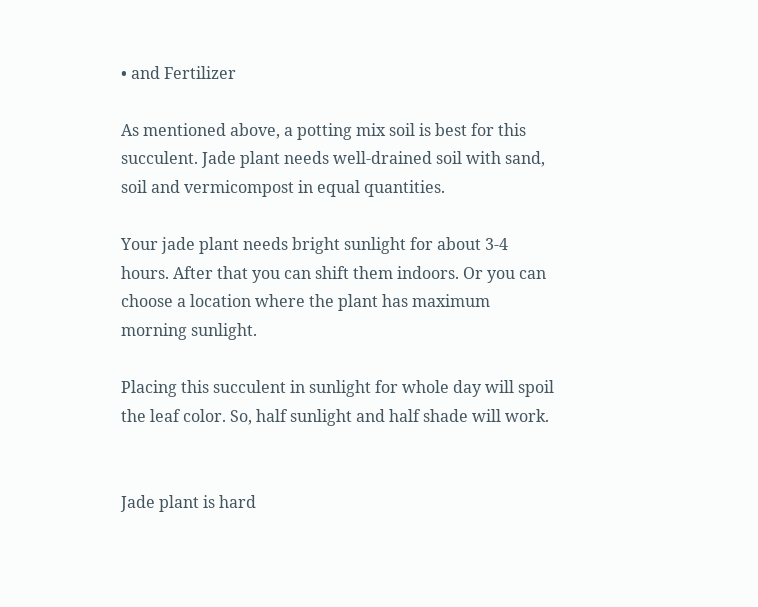• and Fertilizer

As mentioned above, a potting mix soil is best for this succulent. Jade plant needs well-drained soil with sand, soil and vermicompost in equal quantities.

Your jade plant needs bright sunlight for about 3-4 hours. After that you can shift them indoors. Or you can choose a location where the plant has maximum morning sunlight.

Placing this succulent in sunlight for whole day will spoil the leaf color. So, half sunlight and half shade will work.


Jade plant is hard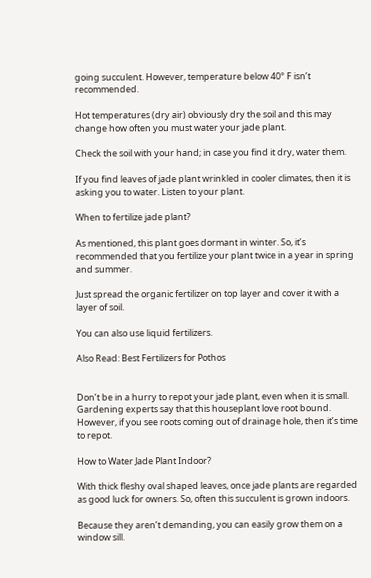going succulent. However, temperature below 40° F isn’t recommended.

Hot temperatures (dry air) obviously dry the soil and this may change how often you must water your jade plant.

Check the soil with your hand; in case you find it dry, water them.

If you find leaves of jade plant wrinkled in cooler climates, then it is asking you to water. Listen to your plant.

When to fertilize jade plant?

As mentioned, this plant goes dormant in winter. So, it’s recommended that you fertilize your plant twice in a year in spring and summer.

Just spread the organic fertilizer on top layer and cover it with a layer of soil.

You can also use liquid fertilizers.

Also Read: Best Fertilizers for Pothos


Don’t be in a hurry to repot your jade plant, even when it is small. Gardening experts say that this houseplant love root bound. However, if you see roots coming out of drainage hole, then it’s time to repot.

How to Water Jade Plant Indoor?

With thick fleshy oval shaped leaves, once jade plants are regarded as good luck for owners. So, often this succulent is grown indoors.

Because they aren’t demanding, you can easily grow them on a window sill.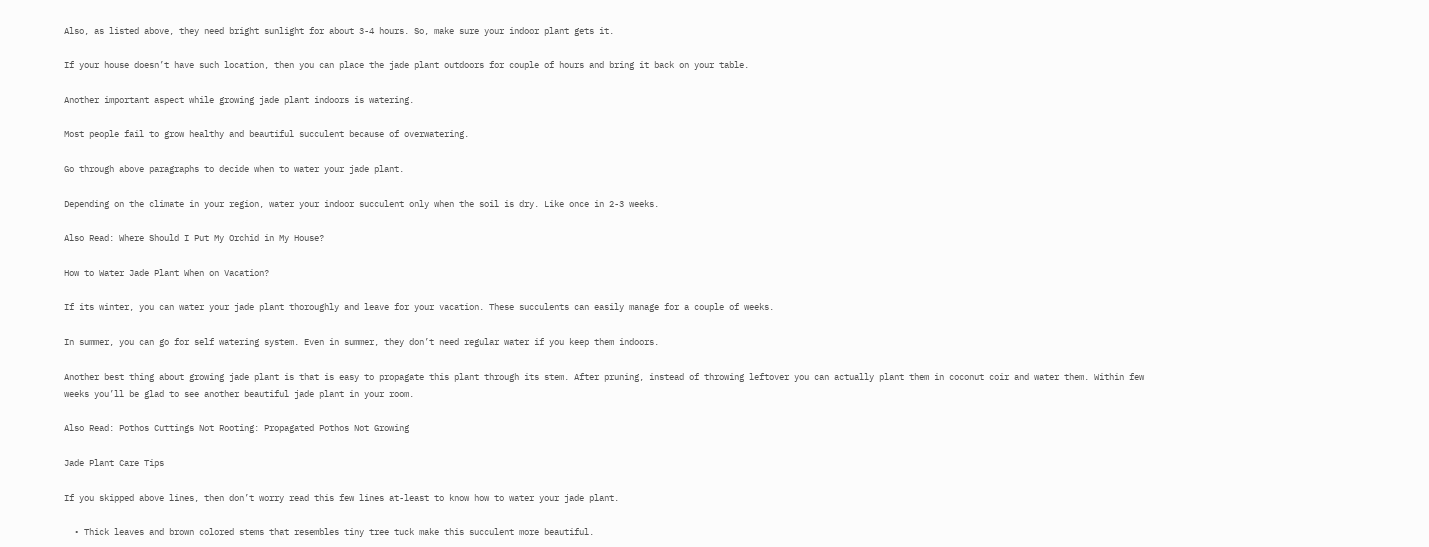Also, as listed above, they need bright sunlight for about 3-4 hours. So, make sure your indoor plant gets it.

If your house doesn’t have such location, then you can place the jade plant outdoors for couple of hours and bring it back on your table.

Another important aspect while growing jade plant indoors is watering.

Most people fail to grow healthy and beautiful succulent because of overwatering.

Go through above paragraphs to decide when to water your jade plant.

Depending on the climate in your region, water your indoor succulent only when the soil is dry. Like once in 2-3 weeks.

Also Read: Where Should I Put My Orchid in My House?

How to Water Jade Plant When on Vacation?

If its winter, you can water your jade plant thoroughly and leave for your vacation. These succulents can easily manage for a couple of weeks.

In summer, you can go for self watering system. Even in summer, they don’t need regular water if you keep them indoors.

Another best thing about growing jade plant is that is easy to propagate this plant through its stem. After pruning, instead of throwing leftover you can actually plant them in coconut coir and water them. Within few weeks you’ll be glad to see another beautiful jade plant in your room.

Also Read: Pothos Cuttings Not Rooting: Propagated Pothos Not Growing

Jade Plant Care Tips

If you skipped above lines, then don’t worry read this few lines at-least to know how to water your jade plant.

  • Thick leaves and brown colored stems that resembles tiny tree tuck make this succulent more beautiful.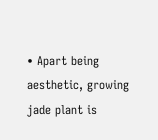• Apart being aesthetic, growing jade plant is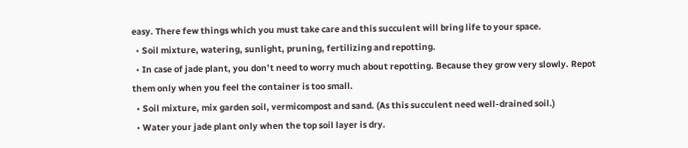easy. There few things which you must take care and this succulent will bring life to your space.
  • Soil mixture, watering, sunlight, pruning, fertilizing and repotting.
  • In case of jade plant, you don’t need to worry much about repotting. Because they grow very slowly. Repot them only when you feel the container is too small.
  • Soil mixture, mix garden soil, vermicompost and sand. (As this succulent need well-drained soil.)
  • Water your jade plant only when the top soil layer is dry.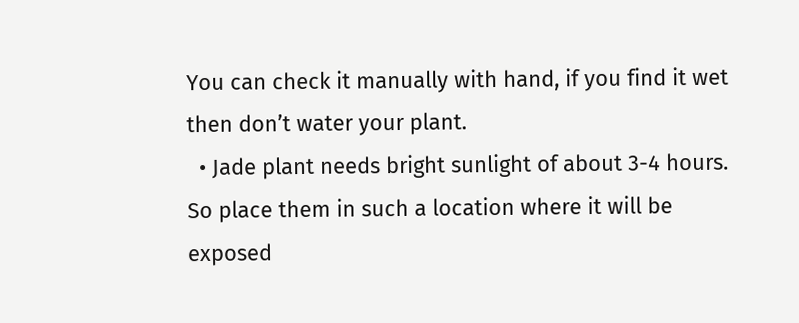You can check it manually with hand, if you find it wet then don’t water your plant.
  • Jade plant needs bright sunlight of about 3-4 hours. So place them in such a location where it will be exposed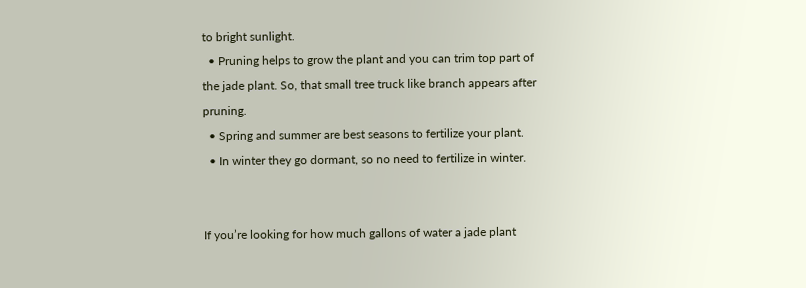to bright sunlight.
  • Pruning helps to grow the plant and you can trim top part of the jade plant. So, that small tree truck like branch appears after pruning.
  • Spring and summer are best seasons to fertilize your plant.
  • In winter they go dormant, so no need to fertilize in winter.


If you’re looking for how much gallons of water a jade plant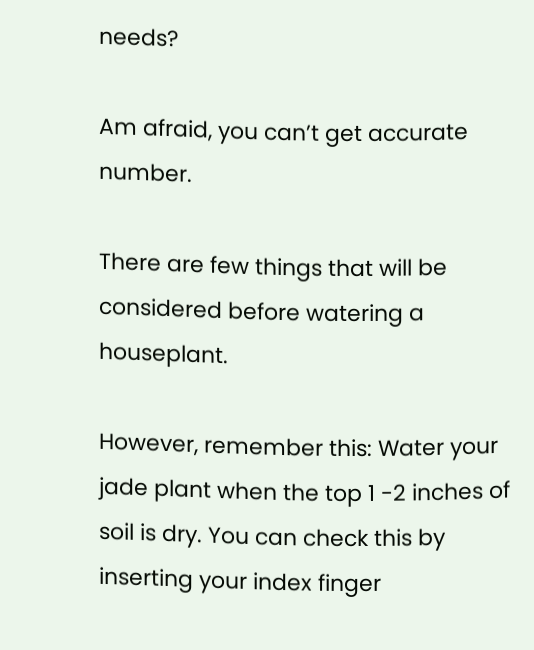needs?

Am afraid, you can’t get accurate number.

There are few things that will be considered before watering a houseplant.

However, remember this: Water your jade plant when the top 1 -2 inches of soil is dry. You can check this by inserting your index finger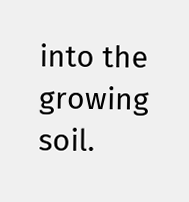into the growing soil.